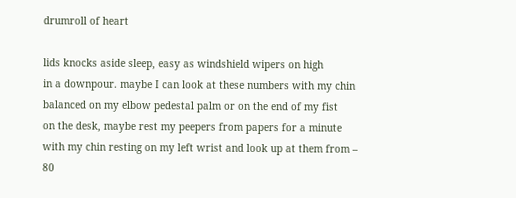drumroll of heart

lids knocks aside sleep, easy as windshield wipers on high
in a downpour. maybe I can look at these numbers with my chin
balanced on my elbow pedestal palm or on the end of my fist
on the desk, maybe rest my peepers from papers for a minute
with my chin resting on my left wrist and look up at them from –
80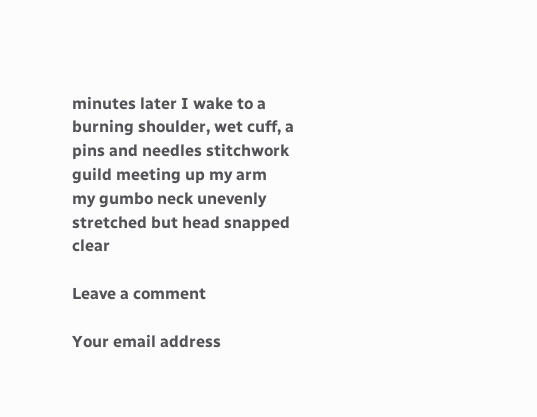minutes later I wake to a burning shoulder, wet cuff, a
pins and needles stitchwork guild meeting up my arm
my gumbo neck unevenly stretched but head snapped clear

Leave a comment

Your email address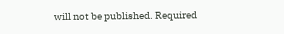will not be published. Required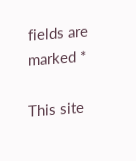fields are marked *

This site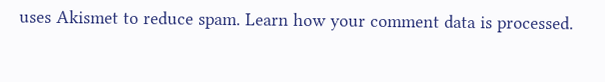uses Akismet to reduce spam. Learn how your comment data is processed.